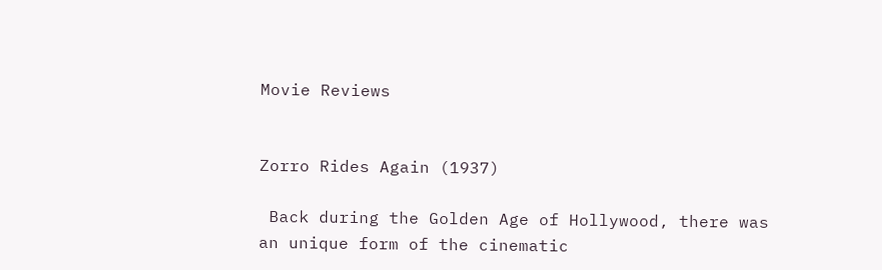Movie Reviews


Zorro Rides Again (1937)

 Back during the Golden Age of Hollywood, there was an unique form of the cinematic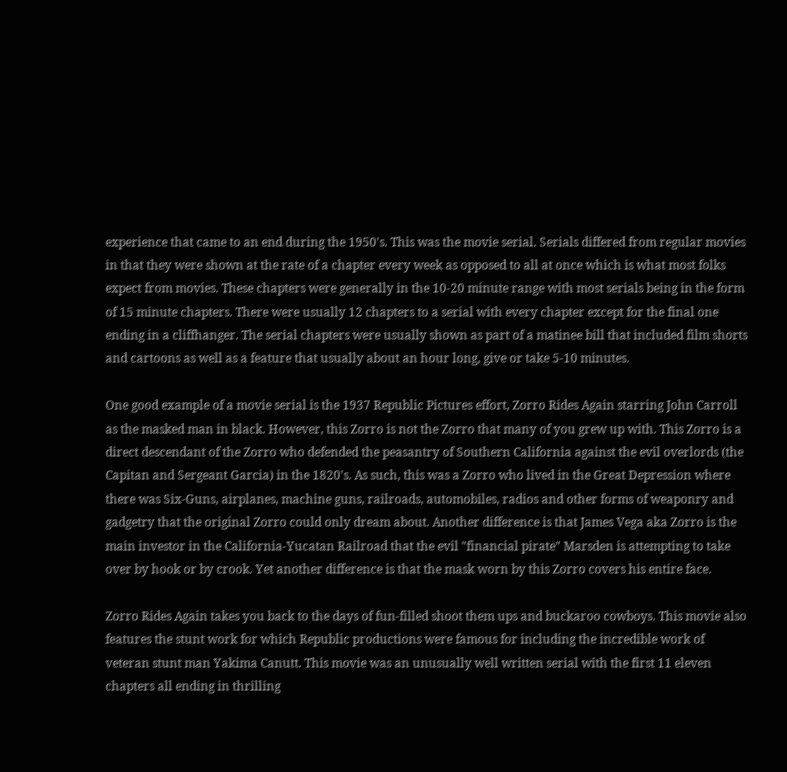experience that came to an end during the 1950's. This was the movie serial. Serials differed from regular movies in that they were shown at the rate of a chapter every week as opposed to all at once which is what most folks expect from movies. These chapters were generally in the 10-20 minute range with most serials being in the form of 15 minute chapters. There were usually 12 chapters to a serial with every chapter except for the final one ending in a cliffhanger. The serial chapters were usually shown as part of a matinee bill that included film shorts and cartoons as well as a feature that usually about an hour long, give or take 5-10 minutes.

One good example of a movie serial is the 1937 Republic Pictures effort, Zorro Rides Again starring John Carroll as the masked man in black. However, this Zorro is not the Zorro that many of you grew up with. This Zorro is a direct descendant of the Zorro who defended the peasantry of Southern California against the evil overlords (the Capitan and Sergeant Garcia) in the 1820's. As such, this was a Zorro who lived in the Great Depression where there was Six-Guns, airplanes, machine guns, railroads, automobiles, radios and other forms of weaponry and gadgetry that the original Zorro could only dream about. Another difference is that James Vega aka Zorro is the main investor in the California-Yucatan Railroad that the evil "financial pirate" Marsden is attempting to take over by hook or by crook. Yet another difference is that the mask worn by this Zorro covers his entire face.

Zorro Rides Again takes you back to the days of fun-filled shoot them ups and buckaroo cowboys. This movie also features the stunt work for which Republic productions were famous for including the incredible work of veteran stunt man Yakima Canutt. This movie was an unusually well written serial with the first 11 eleven chapters all ending in thrilling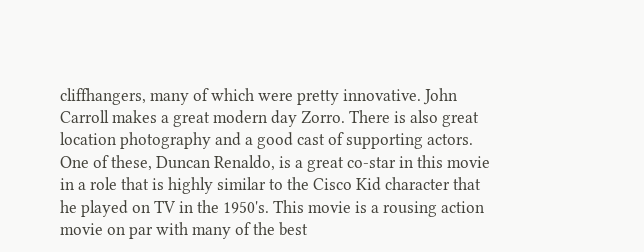cliffhangers, many of which were pretty innovative. John Carroll makes a great modern day Zorro. There is also great location photography and a good cast of supporting actors. One of these, Duncan Renaldo, is a great co-star in this movie in a role that is highly similar to the Cisco Kid character that he played on TV in the 1950's. This movie is a rousing action movie on par with many of the best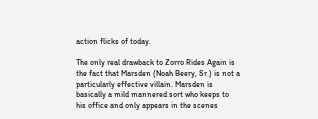action flicks of today.

The only real drawback to Zorro Rides Again is the fact that Marsden (Noah Beery, Sr.) is not a particularly effective villain. Marsden is basically a mild mannered sort who keeps to his office and only appears in the scenes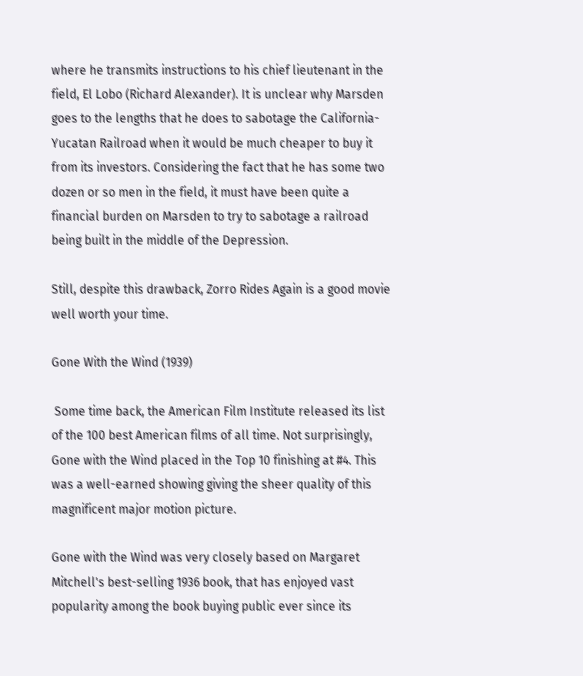where he transmits instructions to his chief lieutenant in the field, El Lobo (Richard Alexander). It is unclear why Marsden goes to the lengths that he does to sabotage the California-Yucatan Railroad when it would be much cheaper to buy it from its investors. Considering the fact that he has some two dozen or so men in the field, it must have been quite a financial burden on Marsden to try to sabotage a railroad being built in the middle of the Depression.

Still, despite this drawback, Zorro Rides Again is a good movie well worth your time.

Gone With the Wind (1939)

 Some time back, the American Film Institute released its list of the 100 best American films of all time. Not surprisingly, Gone with the Wind placed in the Top 10 finishing at #4. This was a well-earned showing giving the sheer quality of this magnificent major motion picture.

Gone with the Wind was very closely based on Margaret Mitchell's best-selling 1936 book, that has enjoyed vast popularity among the book buying public ever since its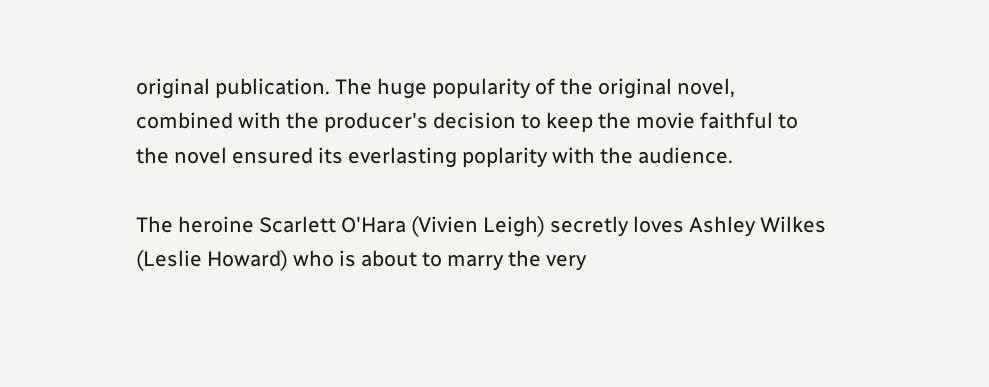original publication. The huge popularity of the original novel, combined with the producer's decision to keep the movie faithful to the novel ensured its everlasting poplarity with the audience.

The heroine Scarlett O'Hara (Vivien Leigh) secretly loves Ashley Wilkes (Leslie Howard) who is about to marry the very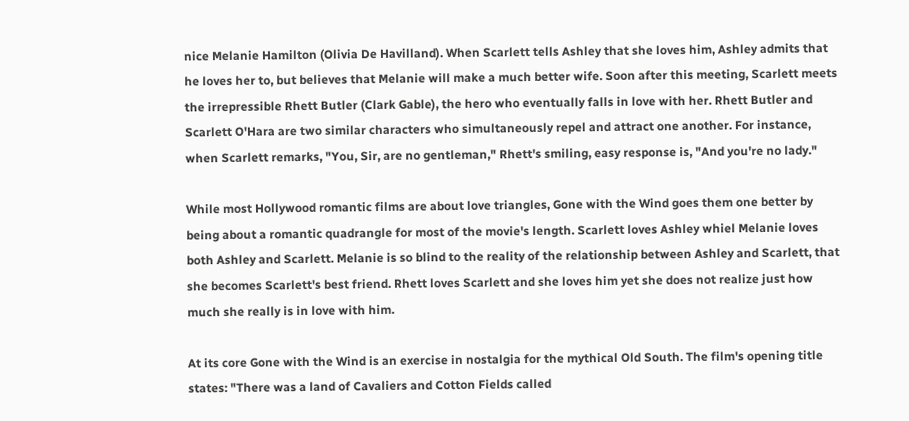nice Melanie Hamilton (Olivia De Havilland). When Scarlett tells Ashley that she loves him, Ashley admits that he loves her to, but believes that Melanie will make a much better wife. Soon after this meeting, Scarlett meets the irrepressible Rhett Butler (Clark Gable), the hero who eventually falls in love with her. Rhett Butler and Scarlett O'Hara are two similar characters who simultaneously repel and attract one another. For instance, when Scarlett remarks, "You, Sir, are no gentleman," Rhett's smiling, easy response is, "And you're no lady."

While most Hollywood romantic films are about love triangles, Gone with the Wind goes them one better by being about a romantic quadrangle for most of the movie's length. Scarlett loves Ashley whiel Melanie loves both Ashley and Scarlett. Melanie is so blind to the reality of the relationship between Ashley and Scarlett, that she becomes Scarlett's best friend. Rhett loves Scarlett and she loves him yet she does not realize just how much she really is in love with him.

At its core Gone with the Wind is an exercise in nostalgia for the mythical Old South. The film's opening title states: "There was a land of Cavaliers and Cotton Fields called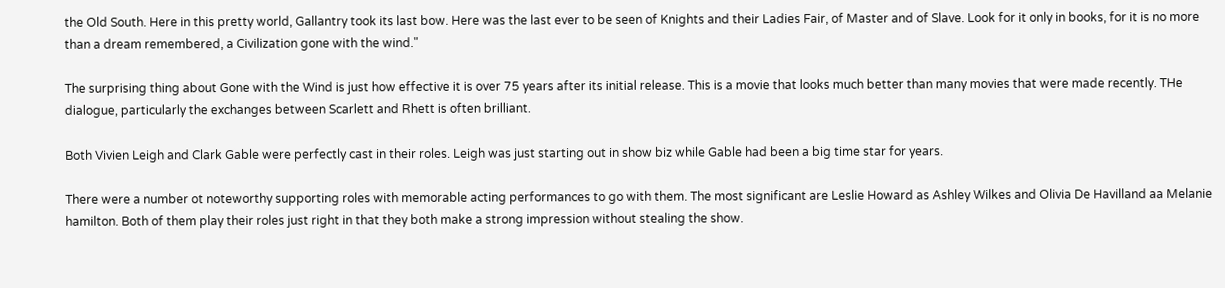the Old South. Here in this pretty world, Gallantry took its last bow. Here was the last ever to be seen of Knights and their Ladies Fair, of Master and of Slave. Look for it only in books, for it is no more than a dream remembered, a Civilization gone with the wind."

The surprising thing about Gone with the Wind is just how effective it is over 75 years after its initial release. This is a movie that looks much better than many movies that were made recently. THe dialogue, particularly the exchanges between Scarlett and Rhett is often brilliant.

Both Vivien Leigh and Clark Gable were perfectly cast in their roles. Leigh was just starting out in show biz while Gable had been a big time star for years.

There were a number ot noteworthy supporting roles with memorable acting performances to go with them. The most significant are Leslie Howard as Ashley Wilkes and Olivia De Havilland aa Melanie hamilton. Both of them play their roles just right in that they both make a strong impression without stealing the show.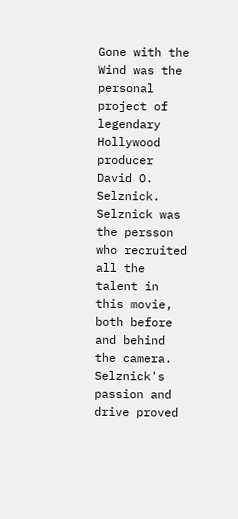Gone with the Wind was the personal project of legendary Hollywood producer David O. Selznick. Selznick was the persson who recruited all the talent in this movie, both before and behind the camera. Selznick's passion and drive proved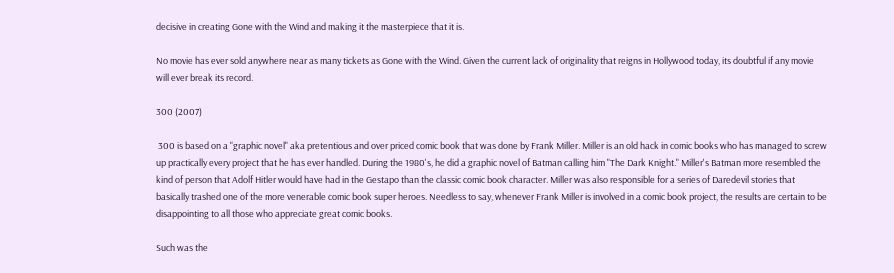decisive in creating Gone with the Wind and making it the masterpiece that it is.

No movie has ever sold anywhere near as many tickets as Gone with the Wind. Given the current lack of originality that reigns in Hollywood today, its doubtful if any movie will ever break its record.

300 (2007)

 300 is based on a "graphic novel" aka pretentious and over priced comic book that was done by Frank Miller. Miller is an old hack in comic books who has managed to screw up practically every project that he has ever handled. During the 1980's, he did a graphic novel of Batman calling him "The Dark Knight." Miller's Batman more resembled the kind of person that Adolf Hitler would have had in the Gestapo than the classic comic book character. Miller was also responsible for a series of Daredevil stories that basically trashed one of the more venerable comic book super heroes. Needless to say, whenever Frank Miller is involved in a comic book project, the results are certain to be disappointing to all those who appreciate great comic books.

Such was the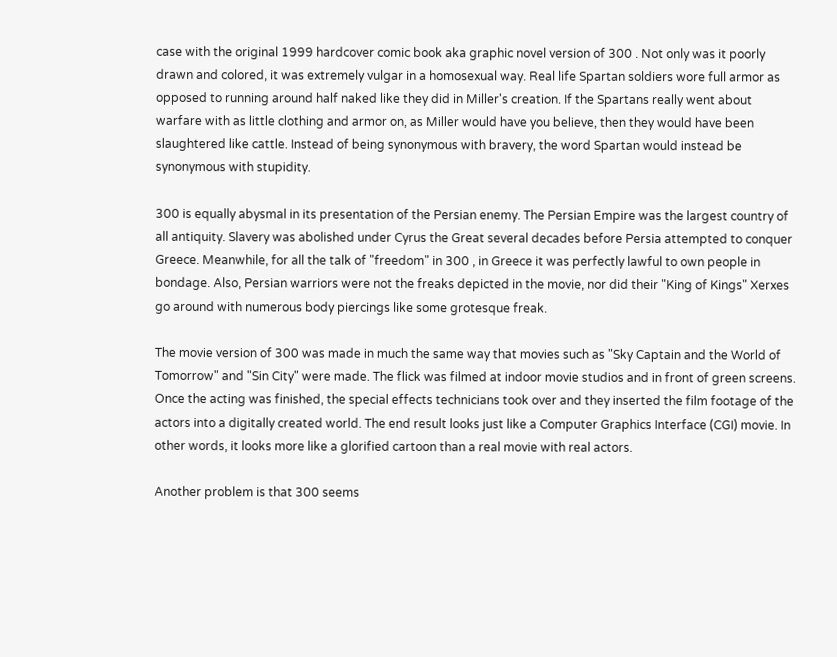case with the original 1999 hardcover comic book aka graphic novel version of 300 . Not only was it poorly drawn and colored, it was extremely vulgar in a homosexual way. Real life Spartan soldiers wore full armor as opposed to running around half naked like they did in Miller's creation. If the Spartans really went about warfare with as little clothing and armor on, as Miller would have you believe, then they would have been slaughtered like cattle. Instead of being synonymous with bravery, the word Spartan would instead be synonymous with stupidity.

300 is equally abysmal in its presentation of the Persian enemy. The Persian Empire was the largest country of all antiquity. Slavery was abolished under Cyrus the Great several decades before Persia attempted to conquer Greece. Meanwhile, for all the talk of "freedom" in 300 , in Greece it was perfectly lawful to own people in bondage. Also, Persian warriors were not the freaks depicted in the movie, nor did their "King of Kings" Xerxes go around with numerous body piercings like some grotesque freak.

The movie version of 300 was made in much the same way that movies such as "Sky Captain and the World of Tomorrow" and "Sin City" were made. The flick was filmed at indoor movie studios and in front of green screens. Once the acting was finished, the special effects technicians took over and they inserted the film footage of the actors into a digitally created world. The end result looks just like a Computer Graphics Interface (CGI) movie. In other words, it looks more like a glorified cartoon than a real movie with real actors.

Another problem is that 300 seems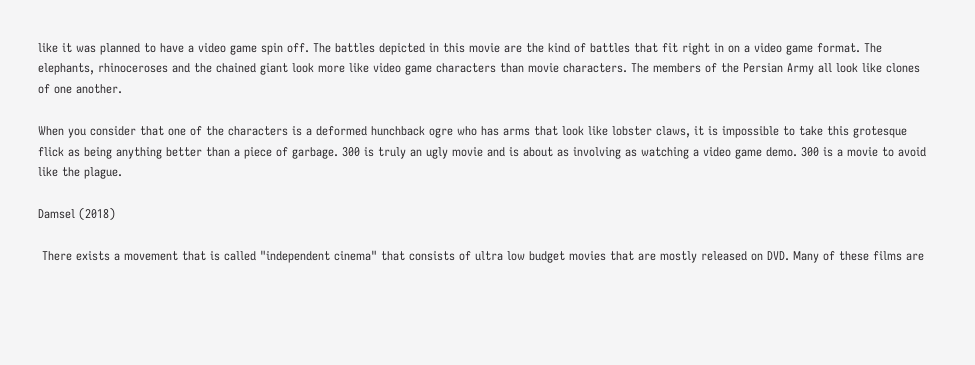like it was planned to have a video game spin off. The battles depicted in this movie are the kind of battles that fit right in on a video game format. The elephants, rhinoceroses and the chained giant look more like video game characters than movie characters. The members of the Persian Army all look like clones of one another.

When you consider that one of the characters is a deformed hunchback ogre who has arms that look like lobster claws, it is impossible to take this grotesque flick as being anything better than a piece of garbage. 300 is truly an ugly movie and is about as involving as watching a video game demo. 300 is a movie to avoid like the plague.

Damsel (2018)

 There exists a movement that is called "independent cinema" that consists of ultra low budget movies that are mostly released on DVD. Many of these films are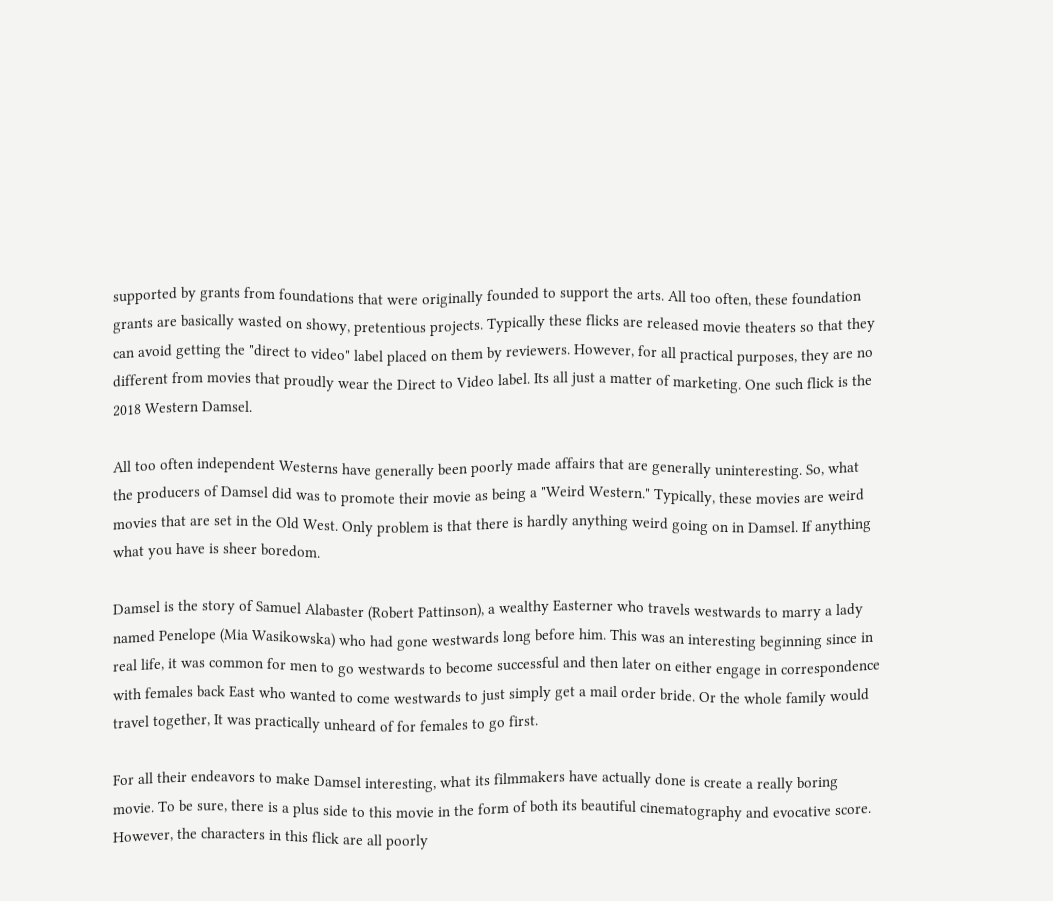supported by grants from foundations that were originally founded to support the arts. All too often, these foundation grants are basically wasted on showy, pretentious projects. Typically these flicks are released movie theaters so that they can avoid getting the "direct to video" label placed on them by reviewers. However, for all practical purposes, they are no different from movies that proudly wear the Direct to Video label. Its all just a matter of marketing. One such flick is the 2018 Western Damsel.

All too often independent Westerns have generally been poorly made affairs that are generally uninteresting. So, what the producers of Damsel did was to promote their movie as being a "Weird Western." Typically, these movies are weird movies that are set in the Old West. Only problem is that there is hardly anything weird going on in Damsel. If anything what you have is sheer boredom.

Damsel is the story of Samuel Alabaster (Robert Pattinson), a wealthy Easterner who travels westwards to marry a lady named Penelope (Mia Wasikowska) who had gone westwards long before him. This was an interesting beginning since in real life, it was common for men to go westwards to become successful and then later on either engage in correspondence with females back East who wanted to come westwards to just simply get a mail order bride. Or the whole family would travel together, It was practically unheard of for females to go first.

For all their endeavors to make Damsel interesting, what its filmmakers have actually done is create a really boring movie. To be sure, there is a plus side to this movie in the form of both its beautiful cinematography and evocative score. However, the characters in this flick are all poorly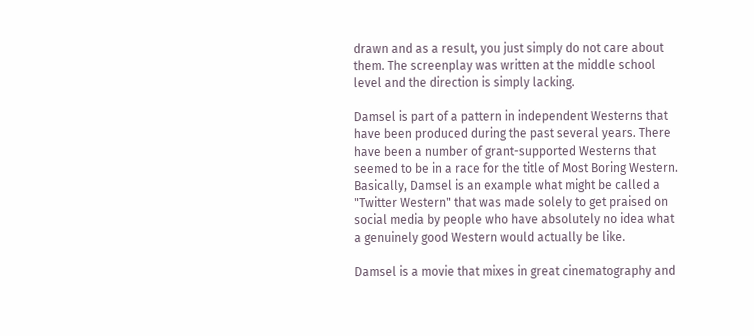drawn and as a result, you just simply do not care about them. The screenplay was written at the middle school level and the direction is simply lacking.

Damsel is part of a pattern in independent Westerns that have been produced during the past several years. There have been a number of grant-supported Westerns that seemed to be in a race for the title of Most Boring Western. Basically, Damsel is an example what might be called a "Twitter Western" that was made solely to get praised on social media by people who have absolutely no idea what a genuinely good Western would actually be like.

Damsel is a movie that mixes in great cinematography and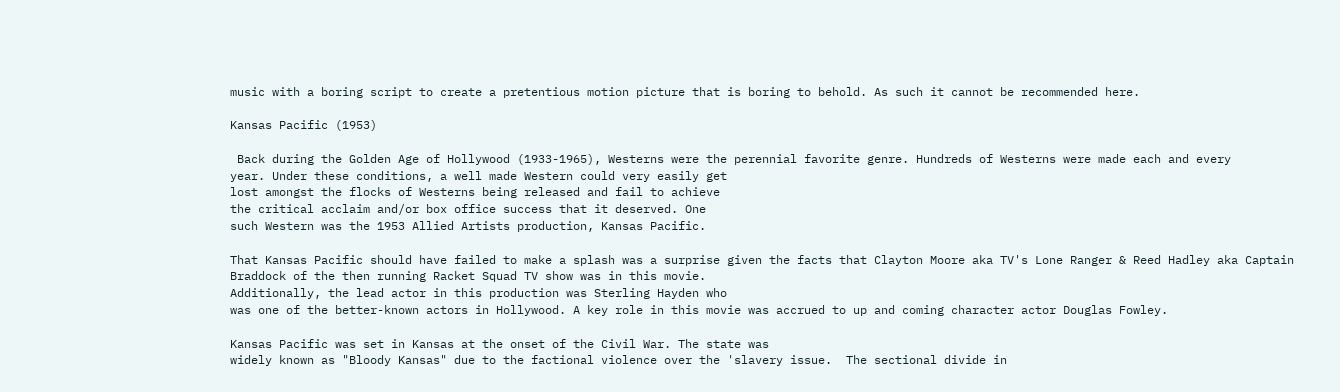music with a boring script to create a pretentious motion picture that is boring to behold. As such it cannot be recommended here.

Kansas Pacific (1953)

 Back during the Golden Age of Hollywood (1933-1965), Westerns were the perennial favorite genre. Hundreds of Westerns were made each and every
year. Under these conditions, a well made Western could very easily get
lost amongst the flocks of Westerns being released and fail to achieve
the critical acclaim and/or box office success that it deserved. One
such Western was the 1953 Allied Artists production, Kansas Pacific.

That Kansas Pacific should have failed to make a splash was a surprise given the facts that Clayton Moore aka TV's Lone Ranger & Reed Hadley aka Captain
Braddock of the then running Racket Squad TV show was in this movie.
Additionally, the lead actor in this production was Sterling Hayden who
was one of the better-known actors in Hollywood. A key role in this movie was accrued to up and coming character actor Douglas Fowley.

Kansas Pacific was set in Kansas at the onset of the Civil War. The state was
widely known as "Bloody Kansas" due to the factional violence over the 'slavery issue.  The sectional divide in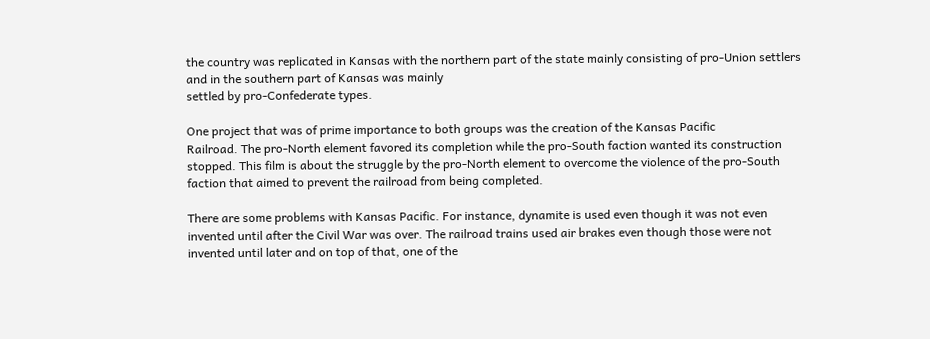the country was replicated in Kansas with the northern part of the state mainly consisting of pro-Union settlers and in the southern part of Kansas was mainly
settled by pro-Confederate types.

One project that was of prime importance to both groups was the creation of the Kansas Pacific
Railroad. The pro-North element favored its completion while the pro-South faction wanted its construction
stopped. This film is about the struggle by the pro-North element to overcome the violence of the pro-South faction that aimed to prevent the railroad from being completed.

There are some problems with Kansas Pacific. For instance, dynamite is used even though it was not even invented until after the Civil War was over. The railroad trains used air brakes even though those were not invented until later and on top of that, one of the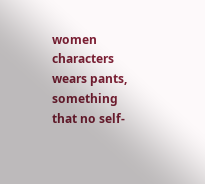women characters wears pants, something that no self-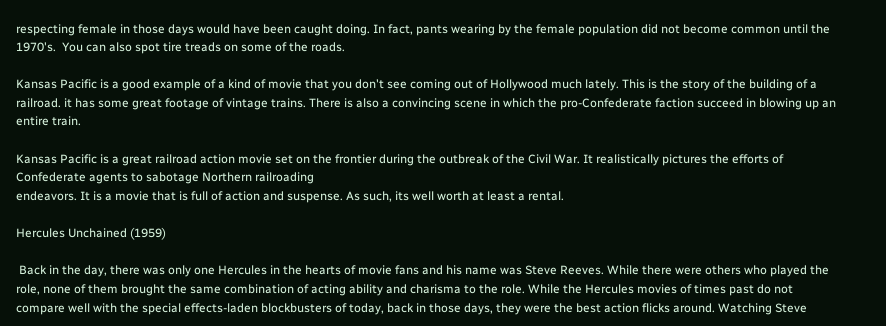respecting female in those days would have been caught doing. In fact, pants wearing by the female population did not become common until the 1970's.  You can also spot tire treads on some of the roads.

Kansas Pacific is a good example of a kind of movie that you don't see coming out of Hollywood much lately. This is the story of the building of a railroad. it has some great footage of vintage trains. There is also a convincing scene in which the pro-Confederate faction succeed in blowing up an entire train.

Kansas Pacific is a great railroad action movie set on the frontier during the outbreak of the Civil War. It realistically pictures the efforts of Confederate agents to sabotage Northern railroading
endeavors. It is a movie that is full of action and suspense. As such, its well worth at least a rental.

Hercules Unchained (1959)

 Back in the day, there was only one Hercules in the hearts of movie fans and his name was Steve Reeves. While there were others who played the role, none of them brought the same combination of acting ability and charisma to the role. While the Hercules movies of times past do not compare well with the special effects-laden blockbusters of today, back in those days, they were the best action flicks around. Watching Steve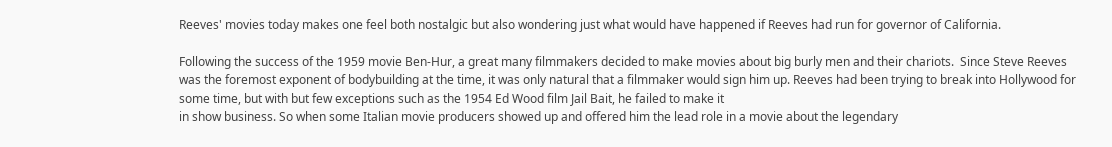Reeves' movies today makes one feel both nostalgic but also wondering just what would have happened if Reeves had run for governor of California.

Following the success of the 1959 movie Ben-Hur, a great many filmmakers decided to make movies about big burly men and their chariots.  Since Steve Reeves was the foremost exponent of bodybuilding at the time, it was only natural that a filmmaker would sign him up. Reeves had been trying to break into Hollywood for some time, but with but few exceptions such as the 1954 Ed Wood film Jail Bait, he failed to make it
in show business. So when some Italian movie producers showed up and offered him the lead role in a movie about the legendary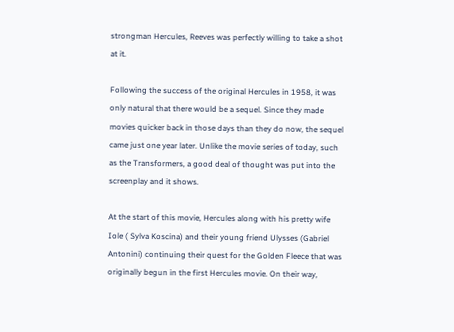strongman Hercules, Reeves was perfectly willing to take a shot at it.

Following the success of the original Hercules in 1958, it was only natural that there would be a sequel. Since they made movies quicker back in those days than they do now, the sequel came just one year later. Unlike the movie series of today, such as the Transformers, a good deal of thought was put into the screenplay and it shows.

At the start of this movie, Hercules along with his pretty wife Iole ( Sylva Koscina) and their young friend Ulysses (Gabriel Antonini) continuing their quest for the Golden Fleece that was originally begun in the first Hercules movie. On their way,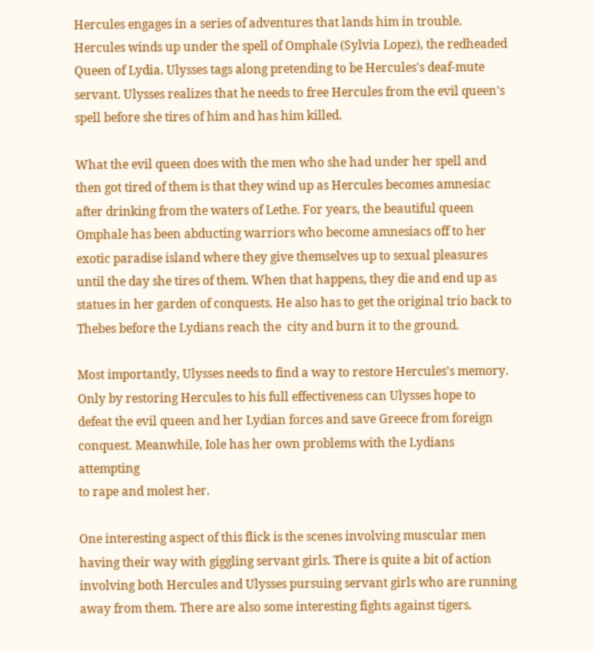Hercules engages in a series of adventures that lands him in trouble. Hercules winds up under the spell of Omphale (Sylvia Lopez), the redheaded Queen of Lydia. Ulysses tags along pretending to be Hercules's deaf-mute servant. Ulysses realizes that he needs to free Hercules from the evil queen's spell before she tires of him and has him killed.

What the evil queen does with the men who she had under her spell and then got tired of them is that they wind up as Hercules becomes amnesiac after drinking from the waters of Lethe. For years, the beautiful queen Omphale has been abducting warriors who become amnesiacs off to her exotic paradise island where they give themselves up to sexual pleasures until the day she tires of them. When that happens, they die and end up as statues in her garden of conquests. He also has to get the original trio back to Thebes before the Lydians reach the  city and burn it to the ground.

Most importantly, Ulysses needs to find a way to restore Hercules's memory. Only by restoring Hercules to his full effectiveness can Ulysses hope to
defeat the evil queen and her Lydian forces and save Greece from foreign conquest. Meanwhile, Iole has her own problems with the Lydians attempting
to rape and molest her.

One interesting aspect of this flick is the scenes involving muscular men having their way with giggling servant girls. There is quite a bit of action involving both Hercules and Ulysses pursuing servant girls who are running away from them. There are also some interesting fights against tigers.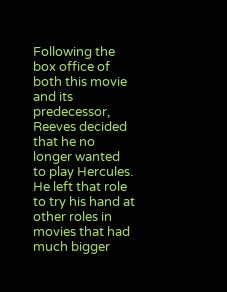Following the box office of both this movie and its predecessor, Reeves decided that he no longer wanted to play Hercules. He left that role to try his hand at other roles in movies that had much bigger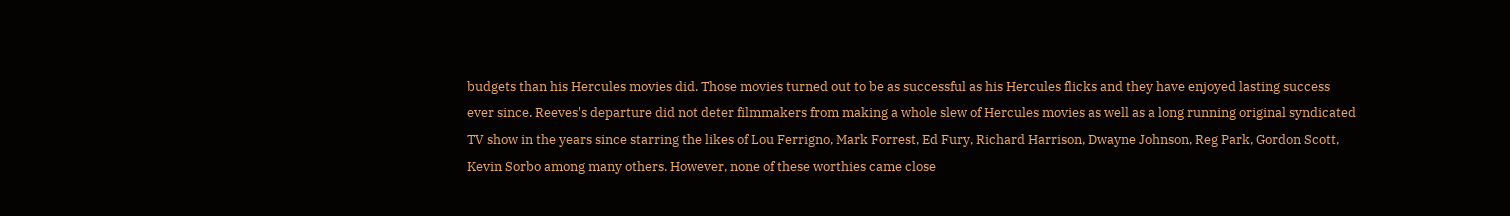budgets than his Hercules movies did. Those movies turned out to be as successful as his Hercules flicks and they have enjoyed lasting success
ever since. Reeves's departure did not deter filmmakers from making a whole slew of Hercules movies as well as a long running original syndicated TV show in the years since starring the likes of Lou Ferrigno, Mark Forrest, Ed Fury, Richard Harrison, Dwayne Johnson, Reg Park, Gordon Scott, Kevin Sorbo among many others. However, none of these worthies came close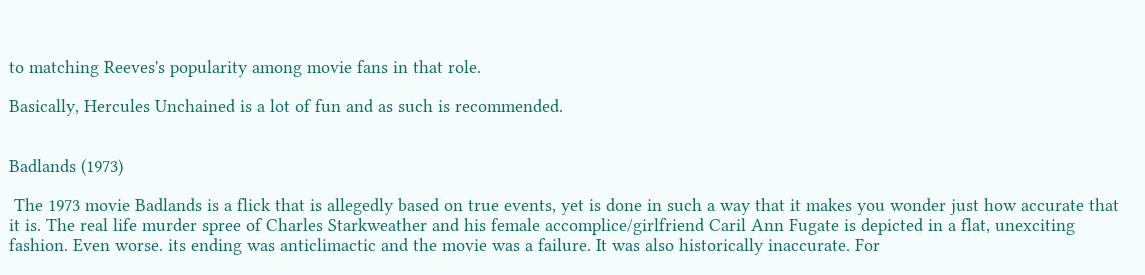to matching Reeves's popularity among movie fans in that role.

Basically, Hercules Unchained is a lot of fun and as such is recommended.


Badlands (1973)

 The 1973 movie Badlands is a flick that is allegedly based on true events, yet is done in such a way that it makes you wonder just how accurate that it is. The real life murder spree of Charles Starkweather and his female accomplice/girlfriend Caril Ann Fugate is depicted in a flat, unexciting fashion. Even worse. its ending was anticlimactic and the movie was a failure. It was also historically inaccurate. For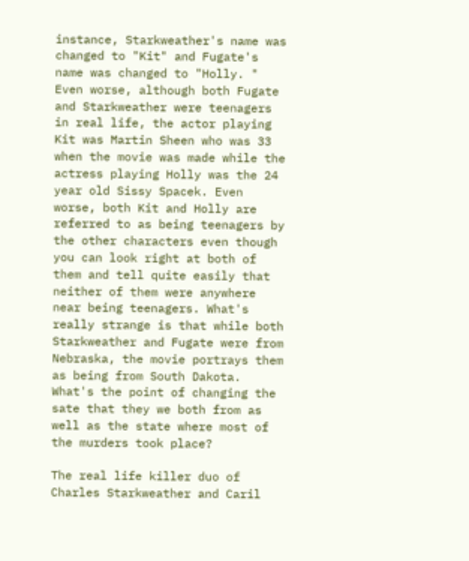instance, Starkweather's name was changed to "Kit" and Fugate's name was changed to "Holly. " Even worse, although both Fugate and Starkweather were teenagers in real life, the actor playing Kit was Martin Sheen who was 33 when the movie was made while the actress playing Holly was the 24 year old Sissy Spacek. Even worse, both Kit and Holly are referred to as being teenagers by the other characters even though you can look right at both of them and tell quite easily that neither of them were anywhere near being teenagers. What's really strange is that while both Starkweather and Fugate were from Nebraska, the movie portrays them as being from South Dakota. What's the point of changing the sate that they we both from as well as the state where most of the murders took place?

The real life killer duo of Charles Starkweather and Caril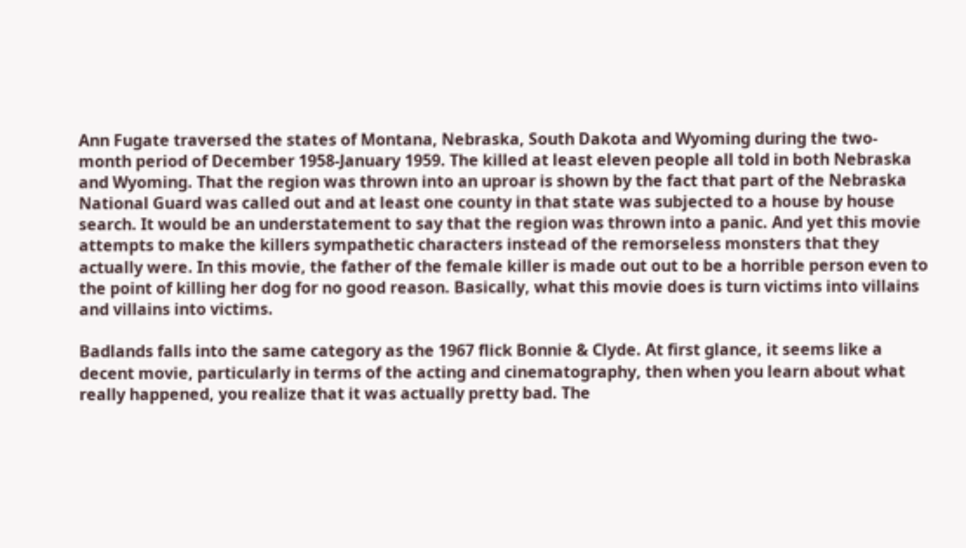Ann Fugate traversed the states of Montana, Nebraska, South Dakota and Wyoming during the two-month period of December 1958-January 1959. The killed at least eleven people all told in both Nebraska and Wyoming. That the region was thrown into an uproar is shown by the fact that part of the Nebraska National Guard was called out and at least one county in that state was subjected to a house by house search. It would be an understatement to say that the region was thrown into a panic. And yet this movie attempts to make the killers sympathetic characters instead of the remorseless monsters that they actually were. In this movie, the father of the female killer is made out out to be a horrible person even to the point of killing her dog for no good reason. Basically, what this movie does is turn victims into villains and villains into victims.

Badlands falls into the same category as the 1967 flick Bonnie & Clyde. At first glance, it seems like a decent movie, particularly in terms of the acting and cinematography, then when you learn about what really happened, you realize that it was actually pretty bad. The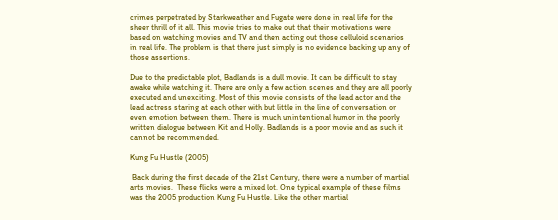crimes perpetrated by Starkweather and Fugate were done in real life for the sheer thrill of it all. This movie tries to make out that their motivations were based on watching movies and TV and then acting out those celluloid scenarios in real life. The problem is that there just simply is no evidence backing up any of those assertions.

Due to the predictable plot, Badlands is a dull movie. It can be difficult to stay awake while watching it. There are only a few action scenes and they are all poorly executed and unexciting. Most of this movie consists of the lead actor and the lead actress staring at each other with but little in the line of conversation or even emotion between them. There is much unintentional humor in the poorly written dialogue between Kit and Holly. Badlands is a poor movie and as such it cannot be recommended.

Kung Fu Hustle (2005)

 Back during the first decade of the 21st Century, there were a number of martial arts movies.  These flicks were a mixed lot. One typical example of these films was the 2005 production Kung Fu Hustle. Like the other martial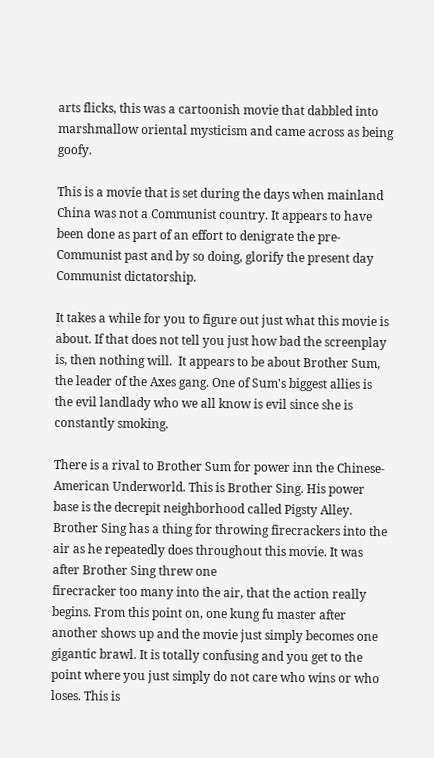arts flicks, this was a cartoonish movie that dabbled into marshmallow oriental mysticism and came across as being goofy.

This is a movie that is set during the days when mainland China was not a Communist country. It appears to have been done as part of an effort to denigrate the pre-Communist past and by so doing, glorify the present day Communist dictatorship.

It takes a while for you to figure out just what this movie is about. If that does not tell you just how bad the screenplay is, then nothing will.  It appears to be about Brother Sum, the leader of the Axes gang. One of Sum's biggest allies is the evil landlady who we all know is evil since she is constantly smoking.

There is a rival to Brother Sum for power inn the Chinese-American Underworld. This is Brother Sing. His power base is the decrepit neighborhood called Pigsty Alley. Brother Sing has a thing for throwing firecrackers into the air as he repeatedly does throughout this movie. It was after Brother Sing threw one
firecracker too many into the air, that the action really begins. From this point on, one kung fu master after another shows up and the movie just simply becomes one gigantic brawl. It is totally confusing and you get to the point where you just simply do not care who wins or who loses. This is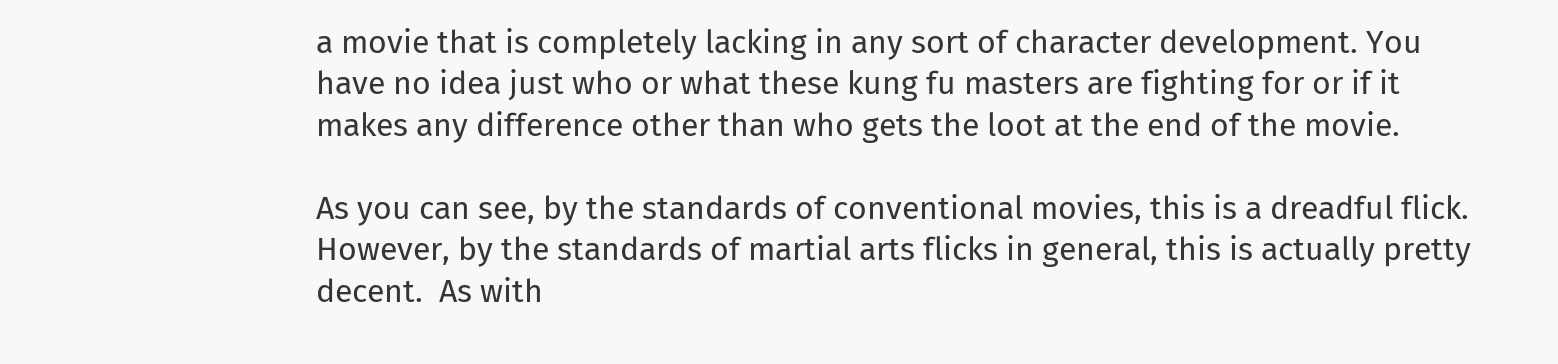a movie that is completely lacking in any sort of character development. You have no idea just who or what these kung fu masters are fighting for or if it makes any difference other than who gets the loot at the end of the movie.

As you can see, by the standards of conventional movies, this is a dreadful flick. However, by the standards of martial arts flicks in general, this is actually pretty decent.  As with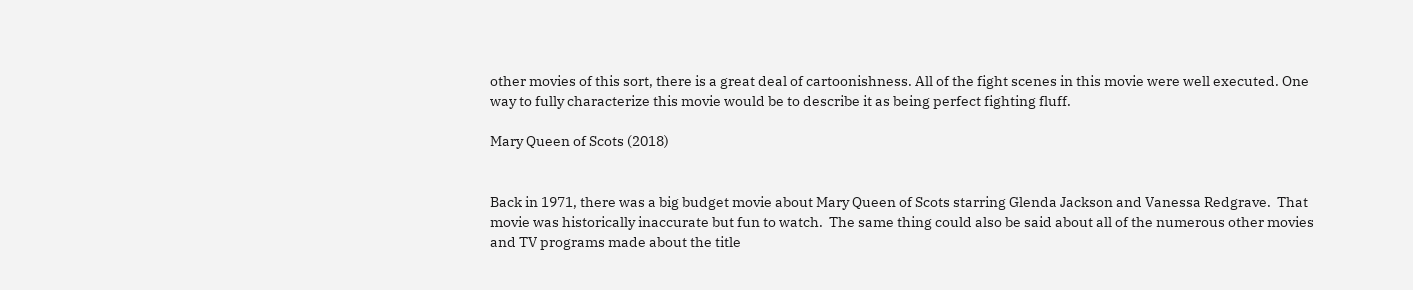other movies of this sort, there is a great deal of cartoonishness. All of the fight scenes in this movie were well executed. One way to fully characterize this movie would be to describe it as being perfect fighting fluff.

Mary Queen of Scots (2018)


Back in 1971, there was a big budget movie about Mary Queen of Scots starring Glenda Jackson and Vanessa Redgrave.  That movie was historically inaccurate but fun to watch.  The same thing could also be said about all of the numerous other movies and TV programs made about the title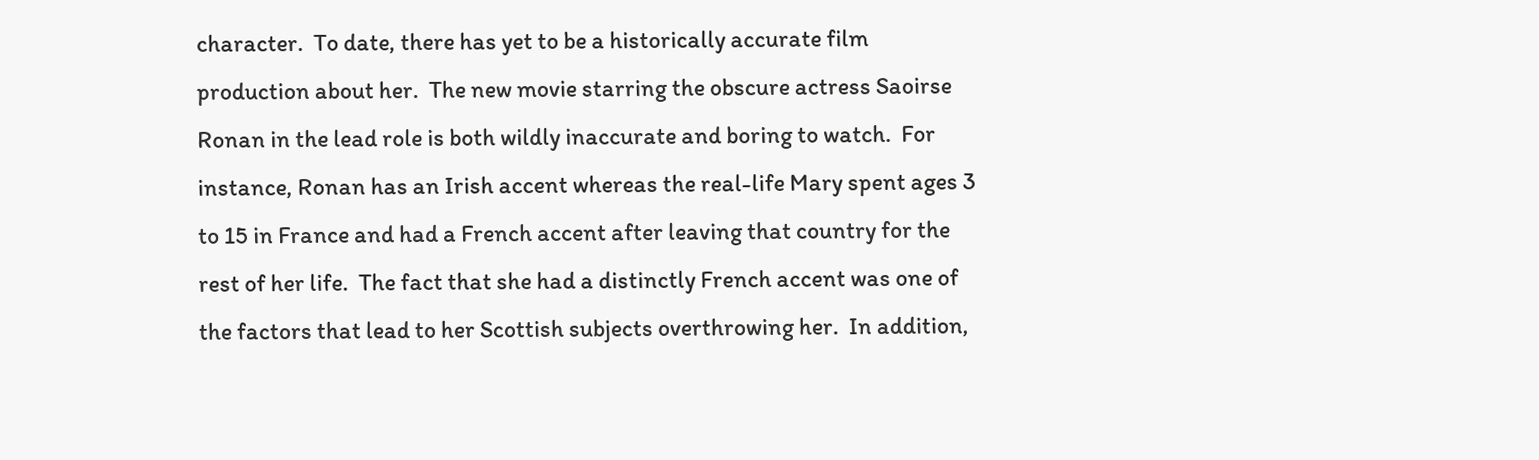character.  To date, there has yet to be a historically accurate film production about her.  The new movie starring the obscure actress Saoirse Ronan in the lead role is both wildly inaccurate and boring to watch.  For instance, Ronan has an Irish accent whereas the real-life Mary spent ages 3 to 15 in France and had a French accent after leaving that country for the rest of her life.  The fact that she had a distinctly French accent was one of the factors that lead to her Scottish subjects overthrowing her.  In addition,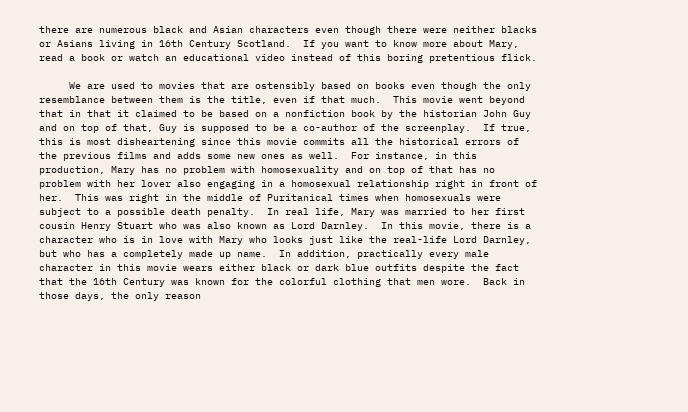there are numerous black and Asian characters even though there were neither blacks or Asians living in 16th Century Scotland.  If you want to know more about Mary, read a book or watch an educational video instead of this boring pretentious flick.

     We are used to movies that are ostensibly based on books even though the only resemblance between them is the title, even if that much.  This movie went beyond that in that it claimed to be based on a nonfiction book by the historian John Guy and on top of that, Guy is supposed to be a co-author of the screenplay.  If true, this is most disheartening since this movie commits all the historical errors of the previous films and adds some new ones as well.  For instance, in this production, Mary has no problem with homosexuality and on top of that has no problem with her lover also engaging in a homosexual relationship right in front of her.  This was right in the middle of Puritanical times when homosexuals were subject to a possible death penalty.  In real life, Mary was married to her first cousin Henry Stuart who was also known as Lord Darnley.  In this movie, there is a character who is in love with Mary who looks just like the real-life Lord Darnley, but who has a completely made up name.  In addition, practically every male character in this movie wears either black or dark blue outfits despite the fact that the 16th Century was known for the colorful clothing that men wore.  Back in those days, the only reason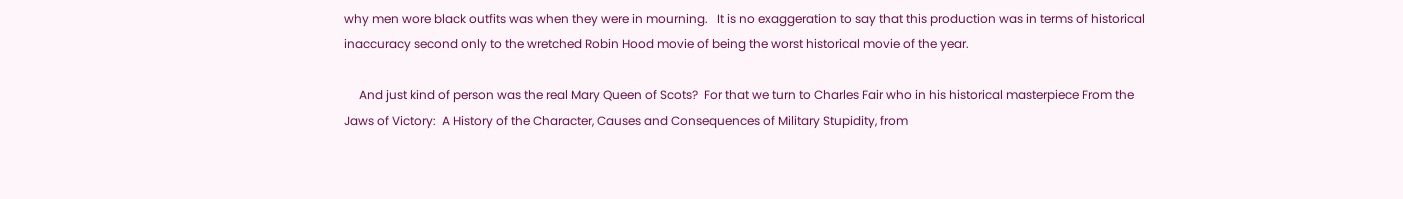why men wore black outfits was when they were in mourning.   It is no exaggeration to say that this production was in terms of historical inaccuracy second only to the wretched Robin Hood movie of being the worst historical movie of the year.

     And just kind of person was the real Mary Queen of Scots?  For that we turn to Charles Fair who in his historical masterpiece From the Jaws of Victory:  A History of the Character, Causes and Consequences of Military Stupidity, from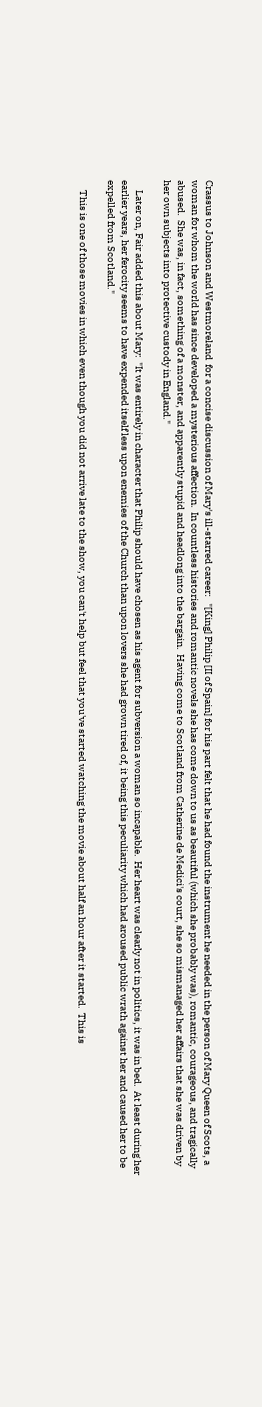Crassus to Johnson and Westmoreland  for a concise discussion of Mary's ill-starred career:   "[King] Philip [II of Spain] for his part felt that he had found the instrument he needed in the person of Mary Queen of Scots, a woman for whom the world has since developed a mysterious affection.  In countless histories and romantic novels she has come down to us as beautiful (which she probably was), romantic, courageous, and tragically abused.  She was, in fact, something of a monster, and apparently stupid and headlong into the bargain.  Having come to Scotland from Catherine de Medici's court, she so mismanaged her affairs that she was driven by her own subjects into protective custody in England."

     Later on, Fair added this about Mary:  "It was entirely in character that Philip should have chosen as his agent for subversion a woman so incapable.  Her heart was clearly not in politics, it was in bed.  At least during her earlier years, her ferocity seems to have expended itself less upon enemies of the Church than upon lovers she had grown tired of, it being this peculiarity which had aroused public wrath against her and caused her to be expelled from Scotland."

     This is one of those movies in which even though you did not arrive late to the show, you can't help but feel that you've started watching the movie about half an hour after it started.  This is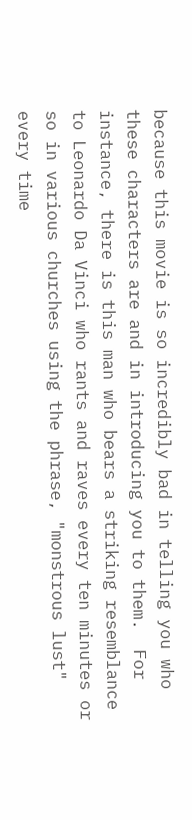because this movie is so incredibly bad in telling you who these characters are and in introducing you to them.  For instance, there is this man who bears a striking resemblance to Leonardo Da Vinci who rants and raves every ten minutes or so in various churches using the phrase, "monstrous lust" every time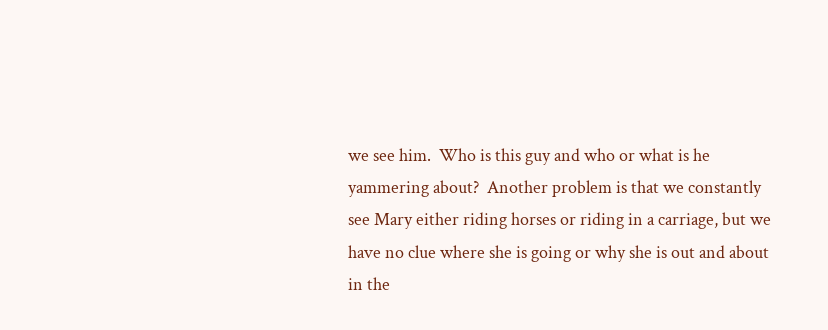we see him.  Who is this guy and who or what is he yammering about?  Another problem is that we constantly see Mary either riding horses or riding in a carriage, but we have no clue where she is going or why she is out and about in the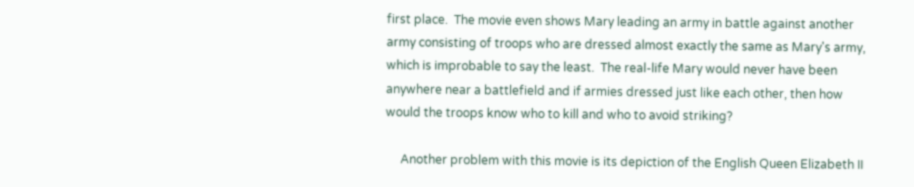first place.  The movie even shows Mary leading an army in battle against another army consisting of troops who are dressed almost exactly the same as Mary's army, which is improbable to say the least.  The real-life Mary would never have been anywhere near a battlefield and if armies dressed just like each other, then how would the troops know who to kill and who to avoid striking?

     Another problem with this movie is its depiction of the English Queen Elizabeth II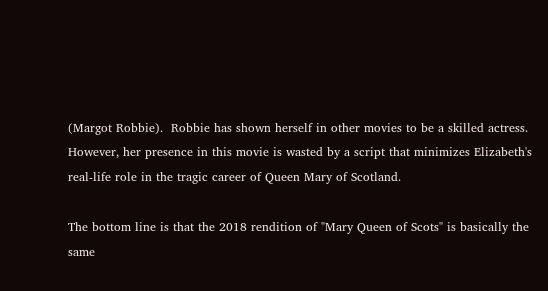(Margot Robbie).  Robbie has shown herself in other movies to be a skilled actress.  However, her presence in this movie is wasted by a script that minimizes Elizabeth's real-life role in the tragic career of Queen Mary of Scotland.

The bottom line is that the 2018 rendition of "Mary Queen of Scots" is basically the same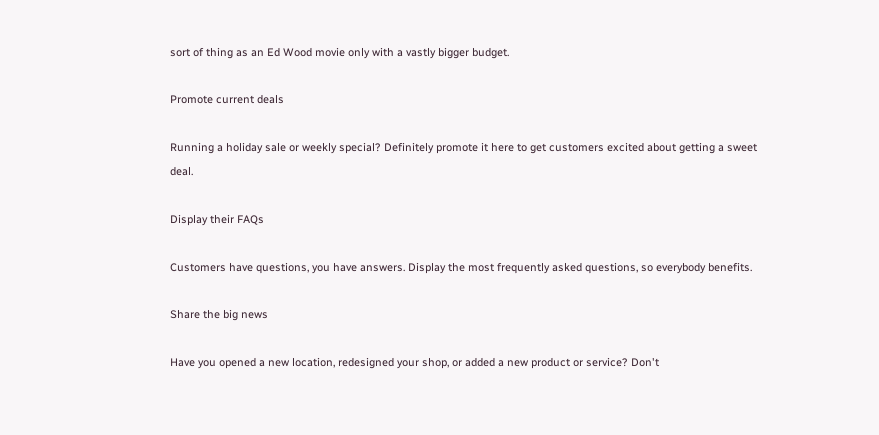sort of thing as an Ed Wood movie only with a vastly bigger budget.

Promote current deals

Running a holiday sale or weekly special? Definitely promote it here to get customers excited about getting a sweet deal.

Display their FAQs

Customers have questions, you have answers. Display the most frequently asked questions, so everybody benefits.

Share the big news

Have you opened a new location, redesigned your shop, or added a new product or service? Don't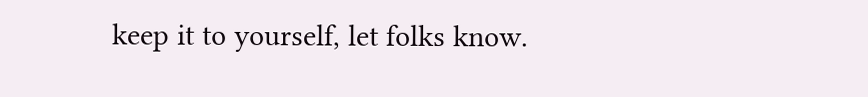keep it to yourself, let folks know.